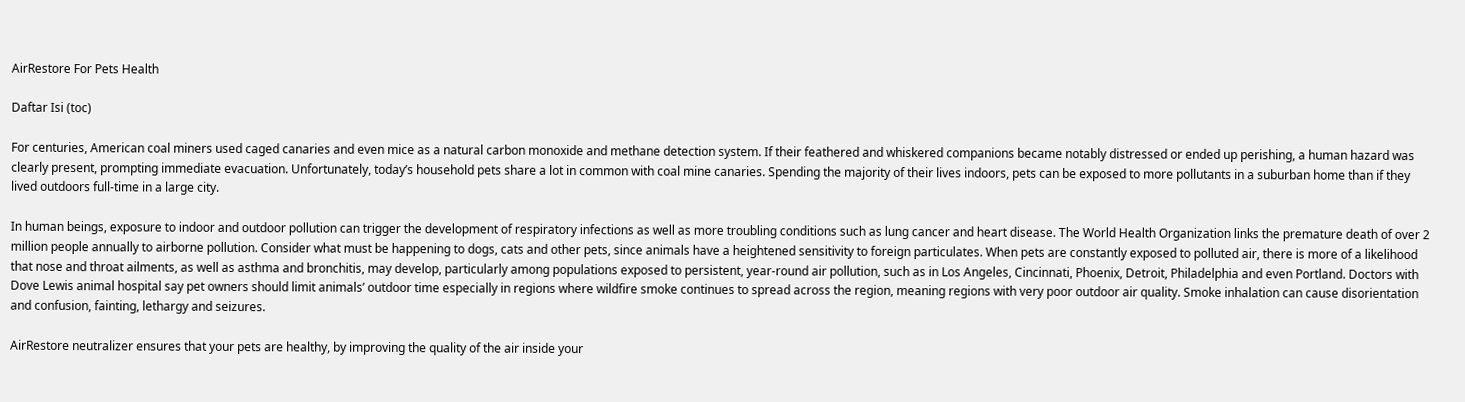AirRestore For Pets Health

Daftar Isi (toc)

For centuries, American coal miners used caged canaries and even mice as a natural carbon monoxide and methane detection system. If their feathered and whiskered companions became notably distressed or ended up perishing, a human hazard was clearly present, prompting immediate evacuation. Unfortunately, today’s household pets share a lot in common with coal mine canaries. Spending the majority of their lives indoors, pets can be exposed to more pollutants in a suburban home than if they lived outdoors full-time in a large city.

In human beings, exposure to indoor and outdoor pollution can trigger the development of respiratory infections as well as more troubling conditions such as lung cancer and heart disease. The World Health Organization links the premature death of over 2 million people annually to airborne pollution. Consider what must be happening to dogs, cats and other pets, since animals have a heightened sensitivity to foreign particulates. When pets are constantly exposed to polluted air, there is more of a likelihood that nose and throat ailments, as well as asthma and bronchitis, may develop, particularly among populations exposed to persistent, year-round air pollution, such as in Los Angeles, Cincinnati, Phoenix, Detroit, Philadelphia and even Portland. Doctors with Dove Lewis animal hospital say pet owners should limit animals’ outdoor time especially in regions where wildfire smoke continues to spread across the region, meaning regions with very poor outdoor air quality. Smoke inhalation can cause disorientation and confusion, fainting, lethargy and seizures.

AirRestore neutralizer ensures that your pets are healthy, by improving the quality of the air inside your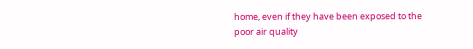home, even if they have been exposed to the poor air quality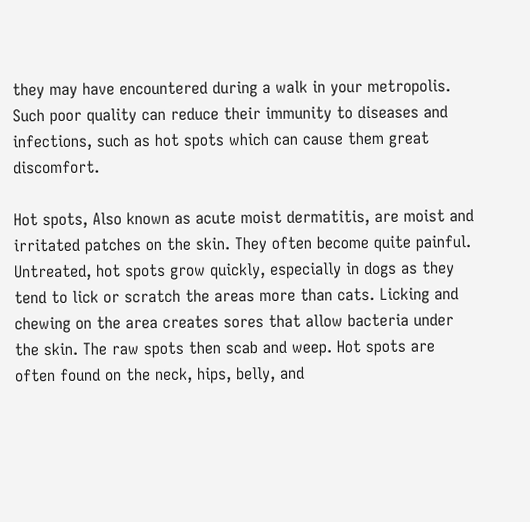they may have encountered during a walk in your metropolis. Such poor quality can reduce their immunity to diseases and infections, such as hot spots which can cause them great discomfort.

Hot spots, Also known as acute moist dermatitis, are moist and irritated patches on the skin. They often become quite painful. Untreated, hot spots grow quickly, especially in dogs as they tend to lick or scratch the areas more than cats. Licking and chewing on the area creates sores that allow bacteria under the skin. The raw spots then scab and weep. Hot spots are often found on the neck, hips, belly, and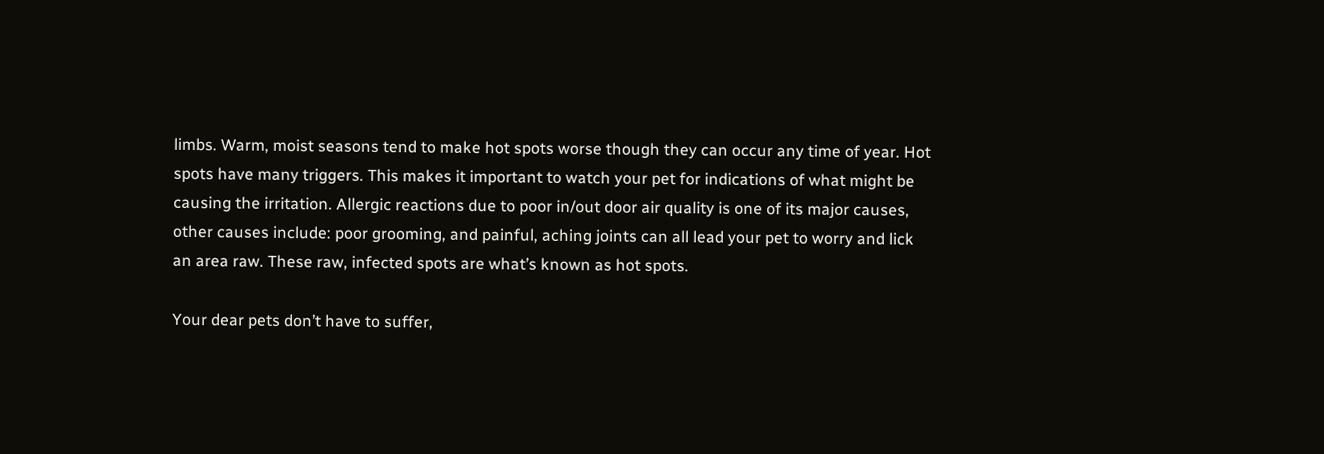limbs. Warm, moist seasons tend to make hot spots worse though they can occur any time of year. Hot spots have many triggers. This makes it important to watch your pet for indications of what might be causing the irritation. Allergic reactions due to poor in/out door air quality is one of its major causes, other causes include: poor grooming, and painful, aching joints can all lead your pet to worry and lick an area raw. These raw, infected spots are what’s known as hot spots.

Your dear pets don’t have to suffer,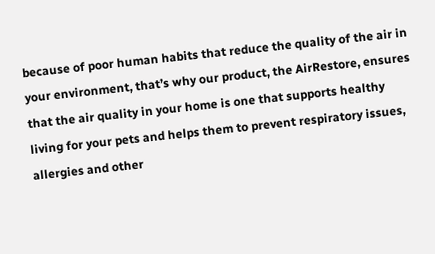because of poor human habits that reduce the quality of the air in your environment, that’s why our product, the AirRestore, ensures that the air quality in your home is one that supports healthy living for your pets and helps them to prevent respiratory issues, allergies and other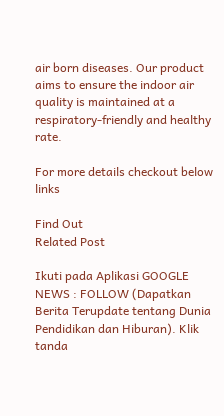air born diseases. Our product aims to ensure the indoor air quality is maintained at a respiratory-friendly and healthy rate.

For more details checkout below links

Find Out
Related Post

Ikuti pada Aplikasi GOOGLE NEWS : FOLLOW (Dapatkan Berita Terupdate tentang Dunia Pendidikan dan Hiburan). Klik tanda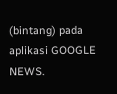(bintang) pada aplikasi GOOGLE NEWS.